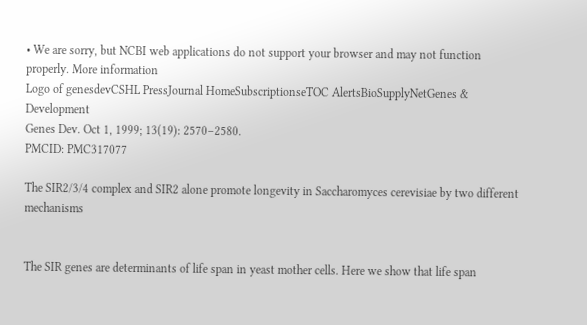• We are sorry, but NCBI web applications do not support your browser and may not function properly. More information
Logo of genesdevCSHL PressJournal HomeSubscriptionseTOC AlertsBioSupplyNetGenes & Development
Genes Dev. Oct 1, 1999; 13(19): 2570–2580.
PMCID: PMC317077

The SIR2/3/4 complex and SIR2 alone promote longevity in Saccharomyces cerevisiae by two different mechanisms


The SIR genes are determinants of life span in yeast mother cells. Here we show that life span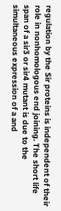regulation by the Sir proteins is independent of their role in nonhomologous end joining. The short life span of a sir3 or sir4 mutant is due to the simultaneous expression of a and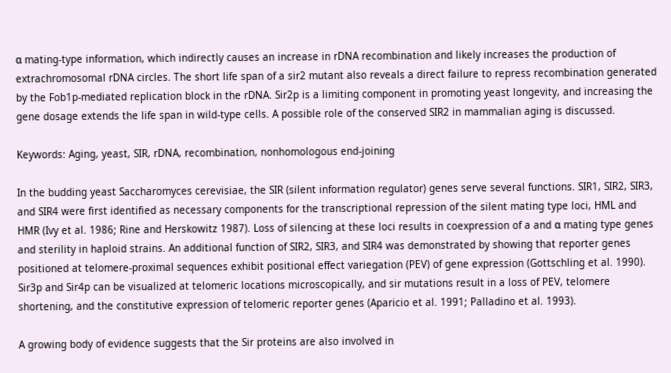α mating-type information, which indirectly causes an increase in rDNA recombination and likely increases the production of extrachromosomal rDNA circles. The short life span of a sir2 mutant also reveals a direct failure to repress recombination generated by the Fob1p-mediated replication block in the rDNA. Sir2p is a limiting component in promoting yeast longevity, and increasing the gene dosage extends the life span in wild-type cells. A possible role of the conserved SIR2 in mammalian aging is discussed.

Keywords: Aging, yeast, SIR, rDNA, recombination, nonhomologous end-joining

In the budding yeast Saccharomyces cerevisiae, the SIR (silent information regulator) genes serve several functions. SIR1, SIR2, SIR3, and SIR4 were first identified as necessary components for the transcriptional repression of the silent mating type loci, HML and HMR (Ivy et al. 1986; Rine and Herskowitz 1987). Loss of silencing at these loci results in coexpression of a and α mating type genes and sterility in haploid strains. An additional function of SIR2, SIR3, and SIR4 was demonstrated by showing that reporter genes positioned at telomere-proximal sequences exhibit positional effect variegation (PEV) of gene expression (Gottschling et al. 1990). Sir3p and Sir4p can be visualized at telomeric locations microscopically, and sir mutations result in a loss of PEV, telomere shortening, and the constitutive expression of telomeric reporter genes (Aparicio et al. 1991; Palladino et al. 1993).

A growing body of evidence suggests that the Sir proteins are also involved in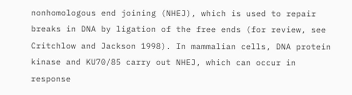nonhomologous end joining (NHEJ), which is used to repair breaks in DNA by ligation of the free ends (for review, see Critchlow and Jackson 1998). In mammalian cells, DNA protein kinase and KU70/85 carry out NHEJ, which can occur in response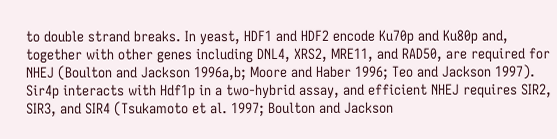to double strand breaks. In yeast, HDF1 and HDF2 encode Ku70p and Ku80p and, together with other genes including DNL4, XRS2, MRE11, and RAD50, are required for NHEJ (Boulton and Jackson 1996a,b; Moore and Haber 1996; Teo and Jackson 1997). Sir4p interacts with Hdf1p in a two-hybrid assay, and efficient NHEJ requires SIR2, SIR3, and SIR4 (Tsukamoto et al. 1997; Boulton and Jackson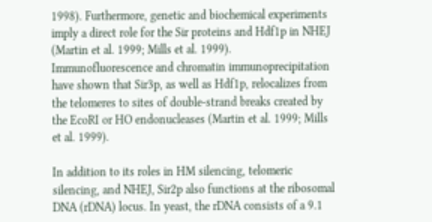1998). Furthermore, genetic and biochemical experiments imply a direct role for the Sir proteins and Hdf1p in NHEJ (Martin et al. 1999; Mills et al. 1999). Immunofluorescence and chromatin immunoprecipitation have shown that Sir3p, as well as Hdf1p, relocalizes from the telomeres to sites of double-strand breaks created by the EcoRI or HO endonucleases (Martin et al. 1999; Mills et al. 1999).

In addition to its roles in HM silencing, telomeric silencing, and NHEJ, Sir2p also functions at the ribosomal DNA (rDNA) locus. In yeast, the rDNA consists of a 9.1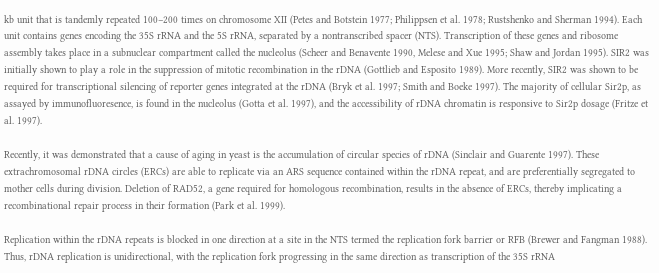kb unit that is tandemly repeated 100–200 times on chromosome XII (Petes and Botstein 1977; Philippsen et al. 1978; Rustshenko and Sherman 1994). Each unit contains genes encoding the 35S rRNA and the 5S rRNA, separated by a nontranscribed spacer (NTS). Transcription of these genes and ribosome assembly takes place in a subnuclear compartment called the nucleolus (Scheer and Benavente 1990, Melese and Xue 1995; Shaw and Jordan 1995). SIR2 was initially shown to play a role in the suppression of mitotic recombination in the rDNA (Gottlieb and Esposito 1989). More recently, SIR2 was shown to be required for transcriptional silencing of reporter genes integrated at the rDNA (Bryk et al. 1997; Smith and Boeke 1997). The majority of cellular Sir2p, as assayed by immunofluoresence, is found in the nucleolus (Gotta et al. 1997), and the accessibility of rDNA chromatin is responsive to Sir2p dosage (Fritze et al. 1997).

Recently, it was demonstrated that a cause of aging in yeast is the accumulation of circular species of rDNA (Sinclair and Guarente 1997). These extrachromosomal rDNA circles (ERCs) are able to replicate via an ARS sequence contained within the rDNA repeat, and are preferentially segregated to mother cells during division. Deletion of RAD52, a gene required for homologous recombination, results in the absence of ERCs, thereby implicating a recombinational repair process in their formation (Park et al. 1999).

Replication within the rDNA repeats is blocked in one direction at a site in the NTS termed the replication fork barrier or RFB (Brewer and Fangman 1988). Thus, rDNA replication is unidirectional, with the replication fork progressing in the same direction as transcription of the 35S rRNA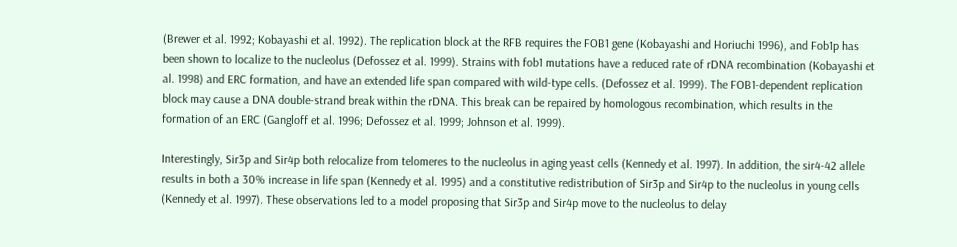(Brewer et al. 1992; Kobayashi et al. 1992). The replication block at the RFB requires the FOB1 gene (Kobayashi and Horiuchi 1996), and Fob1p has been shown to localize to the nucleolus (Defossez et al. 1999). Strains with fob1 mutations have a reduced rate of rDNA recombination (Kobayashi et al. 1998) and ERC formation, and have an extended life span compared with wild-type cells. (Defossez et al. 1999). The FOB1-dependent replication block may cause a DNA double-strand break within the rDNA. This break can be repaired by homologous recombination, which results in the formation of an ERC (Gangloff et al. 1996; Defossez et al. 1999; Johnson et al. 1999).

Interestingly, Sir3p and Sir4p both relocalize from telomeres to the nucleolus in aging yeast cells (Kennedy et al. 1997). In addition, the sir4-42 allele results in both a 30% increase in life span (Kennedy et al. 1995) and a constitutive redistribution of Sir3p and Sir4p to the nucleolus in young cells (Kennedy et al. 1997). These observations led to a model proposing that Sir3p and Sir4p move to the nucleolus to delay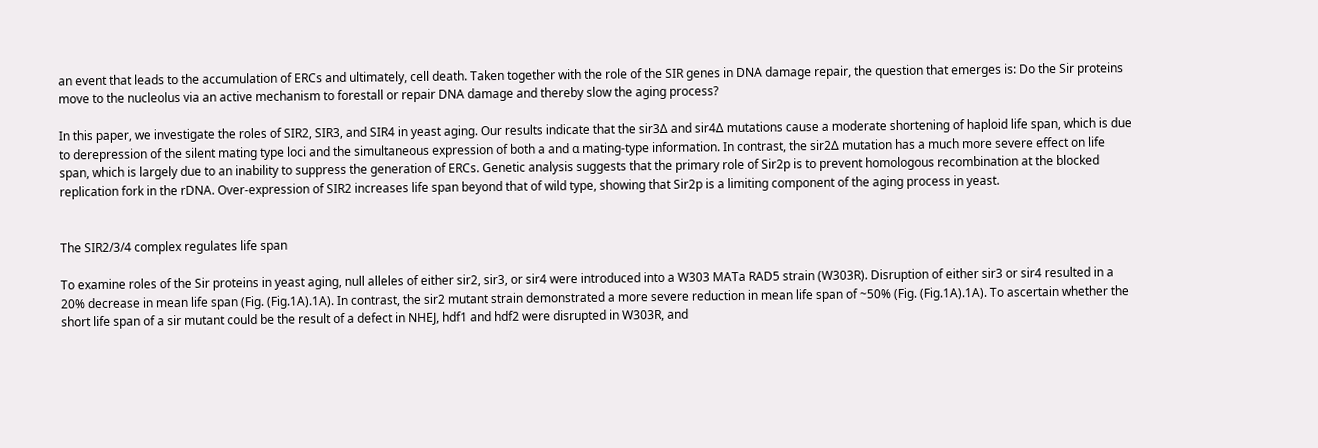an event that leads to the accumulation of ERCs and ultimately, cell death. Taken together with the role of the SIR genes in DNA damage repair, the question that emerges is: Do the Sir proteins move to the nucleolus via an active mechanism to forestall or repair DNA damage and thereby slow the aging process?

In this paper, we investigate the roles of SIR2, SIR3, and SIR4 in yeast aging. Our results indicate that the sir3Δ and sir4Δ mutations cause a moderate shortening of haploid life span, which is due to derepression of the silent mating type loci and the simultaneous expression of both a and α mating-type information. In contrast, the sir2Δ mutation has a much more severe effect on life span, which is largely due to an inability to suppress the generation of ERCs. Genetic analysis suggests that the primary role of Sir2p is to prevent homologous recombination at the blocked replication fork in the rDNA. Over-expression of SIR2 increases life span beyond that of wild type, showing that Sir2p is a limiting component of the aging process in yeast.


The SIR2/3/4 complex regulates life span

To examine roles of the Sir proteins in yeast aging, null alleles of either sir2, sir3, or sir4 were introduced into a W303 MATa RAD5 strain (W303R). Disruption of either sir3 or sir4 resulted in a 20% decrease in mean life span (Fig. (Fig.1A).1A). In contrast, the sir2 mutant strain demonstrated a more severe reduction in mean life span of ~50% (Fig. (Fig.1A).1A). To ascertain whether the short life span of a sir mutant could be the result of a defect in NHEJ, hdf1 and hdf2 were disrupted in W303R, and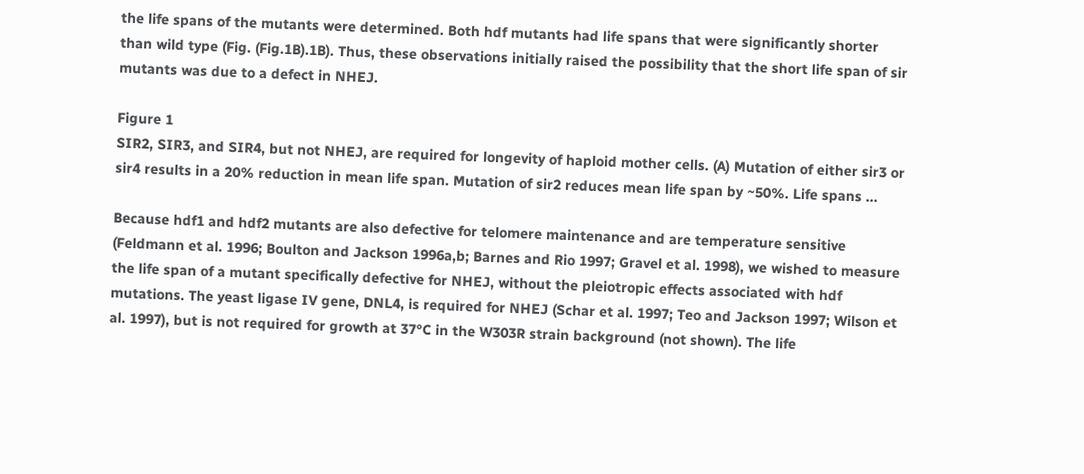the life spans of the mutants were determined. Both hdf mutants had life spans that were significantly shorter than wild type (Fig. (Fig.1B).1B). Thus, these observations initially raised the possibility that the short life span of sir mutants was due to a defect in NHEJ.

Figure 1
SIR2, SIR3, and SIR4, but not NHEJ, are required for longevity of haploid mother cells. (A) Mutation of either sir3 or sir4 results in a 20% reduction in mean life span. Mutation of sir2 reduces mean life span by ~50%. Life spans ...

Because hdf1 and hdf2 mutants are also defective for telomere maintenance and are temperature sensitive (Feldmann et al. 1996; Boulton and Jackson 1996a,b; Barnes and Rio 1997; Gravel et al. 1998), we wished to measure the life span of a mutant specifically defective for NHEJ, without the pleiotropic effects associated with hdf mutations. The yeast ligase IV gene, DNL4, is required for NHEJ (Schar et al. 1997; Teo and Jackson 1997; Wilson et al. 1997), but is not required for growth at 37°C in the W303R strain background (not shown). The life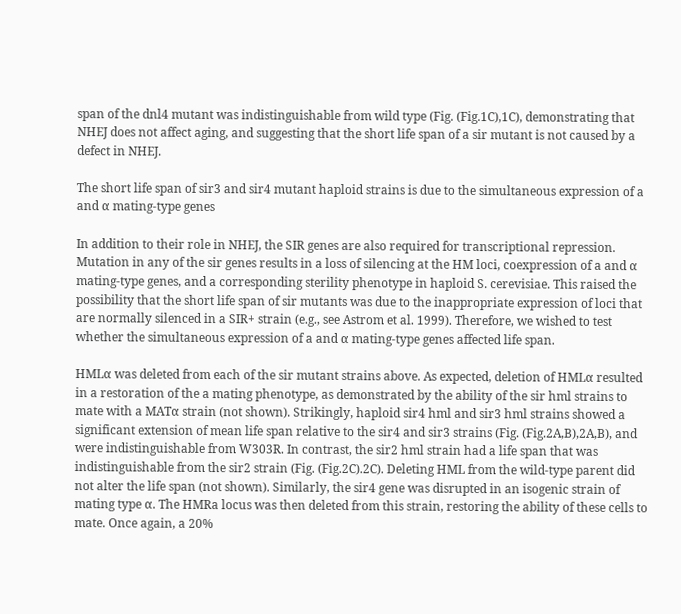span of the dnl4 mutant was indistinguishable from wild type (Fig. (Fig.1C),1C), demonstrating that NHEJ does not affect aging, and suggesting that the short life span of a sir mutant is not caused by a defect in NHEJ.

The short life span of sir3 and sir4 mutant haploid strains is due to the simultaneous expression of a and α mating-type genes

In addition to their role in NHEJ, the SIR genes are also required for transcriptional repression. Mutation in any of the sir genes results in a loss of silencing at the HM loci, coexpression of a and α mating-type genes, and a corresponding sterility phenotype in haploid S. cerevisiae. This raised the possibility that the short life span of sir mutants was due to the inappropriate expression of loci that are normally silenced in a SIR+ strain (e.g., see Astrom et al. 1999). Therefore, we wished to test whether the simultaneous expression of a and α mating-type genes affected life span.

HMLα was deleted from each of the sir mutant strains above. As expected, deletion of HMLα resulted in a restoration of the a mating phenotype, as demonstrated by the ability of the sir hml strains to mate with a MATα strain (not shown). Strikingly, haploid sir4 hml and sir3 hml strains showed a significant extension of mean life span relative to the sir4 and sir3 strains (Fig. (Fig.2A,B),2A,B), and were indistinguishable from W303R. In contrast, the sir2 hml strain had a life span that was indistinguishable from the sir2 strain (Fig. (Fig.2C).2C). Deleting HML from the wild-type parent did not alter the life span (not shown). Similarly, the sir4 gene was disrupted in an isogenic strain of mating type α. The HMRa locus was then deleted from this strain, restoring the ability of these cells to mate. Once again, a 20%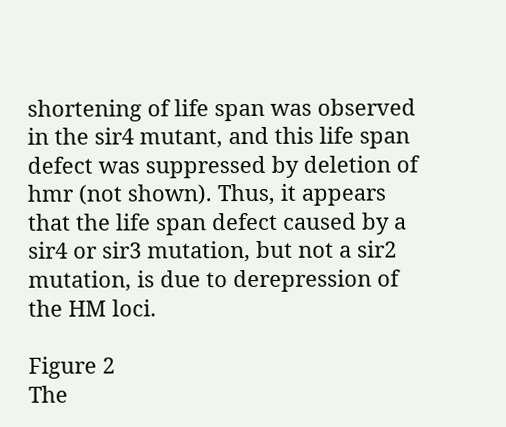shortening of life span was observed in the sir4 mutant, and this life span defect was suppressed by deletion of hmr (not shown). Thus, it appears that the life span defect caused by a sir4 or sir3 mutation, but not a sir2 mutation, is due to derepression of the HM loci.

Figure 2
The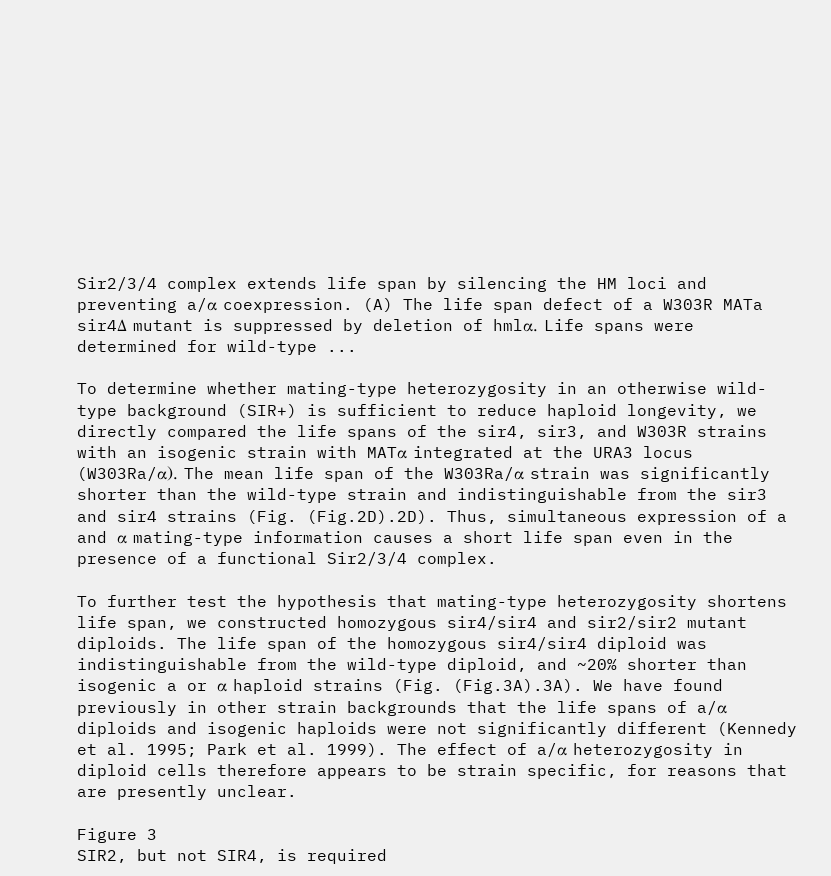Sir2/3/4 complex extends life span by silencing the HM loci and preventing a/α coexpression. (A) The life span defect of a W303R MATa sir4Δ mutant is suppressed by deletion of hmlα. Life spans were determined for wild-type ...

To determine whether mating-type heterozygosity in an otherwise wild-type background (SIR+) is sufficient to reduce haploid longevity, we directly compared the life spans of the sir4, sir3, and W303R strains with an isogenic strain with MATα integrated at the URA3 locus (W303Ra/α). The mean life span of the W303Ra/α strain was significantly shorter than the wild-type strain and indistinguishable from the sir3 and sir4 strains (Fig. (Fig.2D).2D). Thus, simultaneous expression of a and α mating-type information causes a short life span even in the presence of a functional Sir2/3/4 complex.

To further test the hypothesis that mating-type heterozygosity shortens life span, we constructed homozygous sir4/sir4 and sir2/sir2 mutant diploids. The life span of the homozygous sir4/sir4 diploid was indistinguishable from the wild-type diploid, and ~20% shorter than isogenic a or α haploid strains (Fig. (Fig.3A).3A). We have found previously in other strain backgrounds that the life spans of a/α diploids and isogenic haploids were not significantly different (Kennedy et al. 1995; Park et al. 1999). The effect of a/α heterozygosity in diploid cells therefore appears to be strain specific, for reasons that are presently unclear.

Figure 3
SIR2, but not SIR4, is required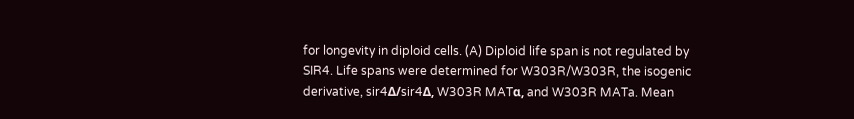for longevity in diploid cells. (A) Diploid life span is not regulated by SIR4. Life spans were determined for W303R/W303R, the isogenic derivative, sir4Δ/sir4Δ, W303R MATα, and W303R MATa. Mean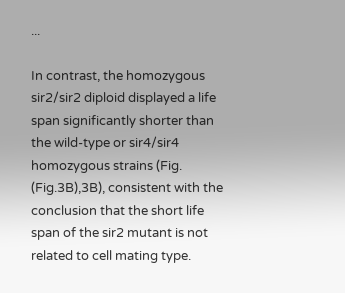...

In contrast, the homozygous sir2/sir2 diploid displayed a life span significantly shorter than the wild-type or sir4/sir4 homozygous strains (Fig. (Fig.3B),3B), consistent with the conclusion that the short life span of the sir2 mutant is not related to cell mating type.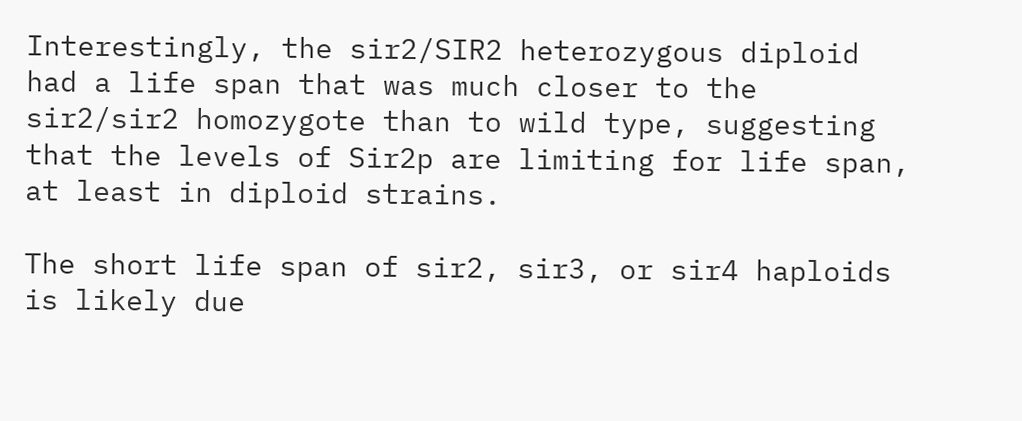Interestingly, the sir2/SIR2 heterozygous diploid had a life span that was much closer to the sir2/sir2 homozygote than to wild type, suggesting that the levels of Sir2p are limiting for life span, at least in diploid strains.

The short life span of sir2, sir3, or sir4 haploids is likely due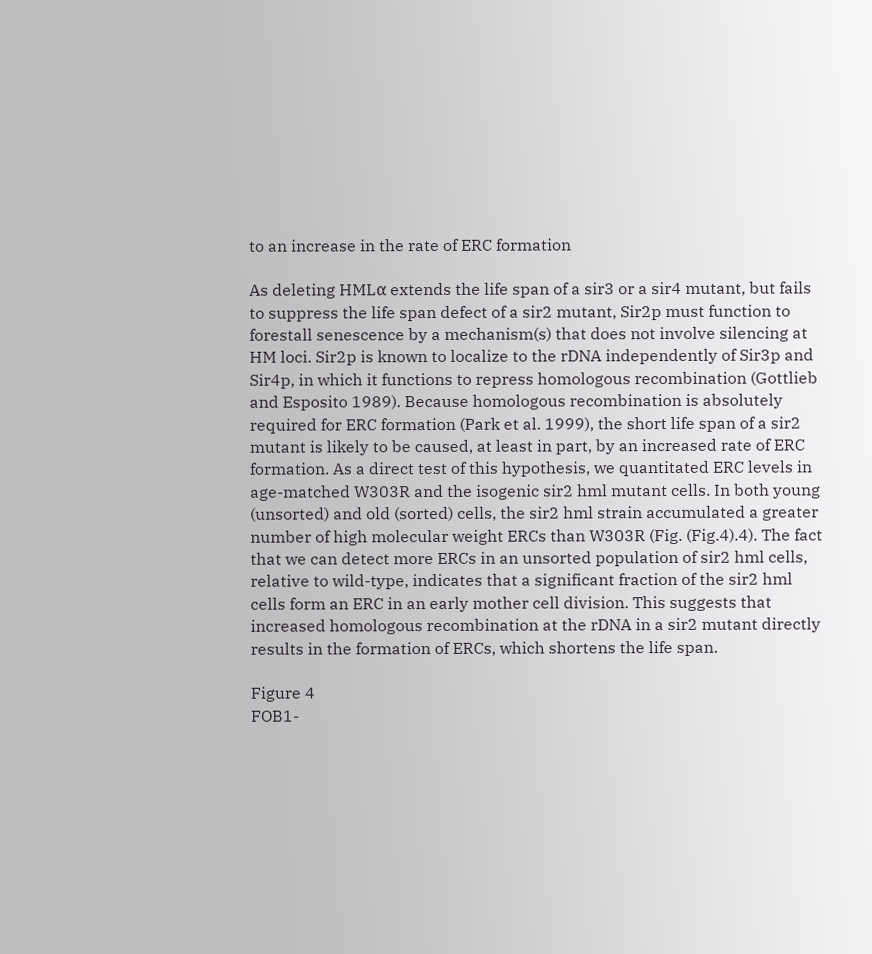to an increase in the rate of ERC formation

As deleting HMLα extends the life span of a sir3 or a sir4 mutant, but fails to suppress the life span defect of a sir2 mutant, Sir2p must function to forestall senescence by a mechanism(s) that does not involve silencing at HM loci. Sir2p is known to localize to the rDNA independently of Sir3p and Sir4p, in which it functions to repress homologous recombination (Gottlieb and Esposito 1989). Because homologous recombination is absolutely required for ERC formation (Park et al. 1999), the short life span of a sir2 mutant is likely to be caused, at least in part, by an increased rate of ERC formation. As a direct test of this hypothesis, we quantitated ERC levels in age-matched W303R and the isogenic sir2 hml mutant cells. In both young (unsorted) and old (sorted) cells, the sir2 hml strain accumulated a greater number of high molecular weight ERCs than W303R (Fig. (Fig.4).4). The fact that we can detect more ERCs in an unsorted population of sir2 hml cells, relative to wild-type, indicates that a significant fraction of the sir2 hml cells form an ERC in an early mother cell division. This suggests that increased homologous recombination at the rDNA in a sir2 mutant directly results in the formation of ERCs, which shortens the life span.

Figure 4
FOB1-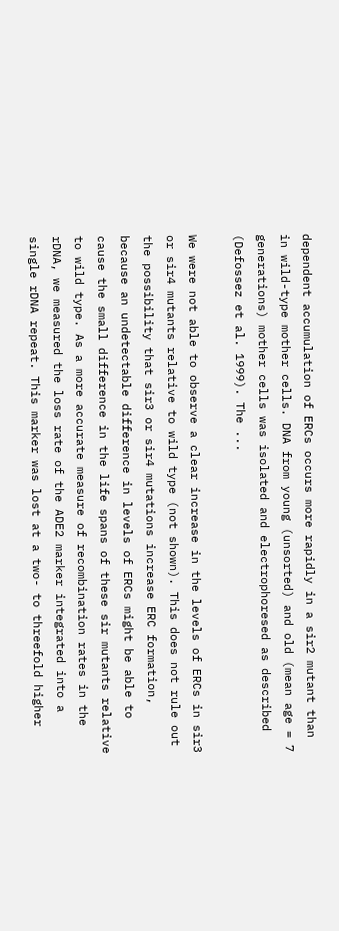dependent accumulation of ERCs occurs more rapidly in a sir2 mutant than in wild-type mother cells. DNA from young (unsorted) and old (mean age = 7 generations) mother cells was isolated and electrophoresed as described (Defossez et al. 1999). The ...

We were not able to observe a clear increase in the levels of ERCs in sir3 or sir4 mutants relative to wild type (not shown). This does not rule out the possibility that sir3 or sir4 mutations increase ERC formation, because an undetectable difference in levels of ERCs might be able to cause the small difference in the life spans of these sir mutants relative to wild type. As a more accurate measure of recombination rates in the rDNA, we measured the loss rate of the ADE2 marker integrated into a single rDNA repeat. This marker was lost at a two- to threefold higher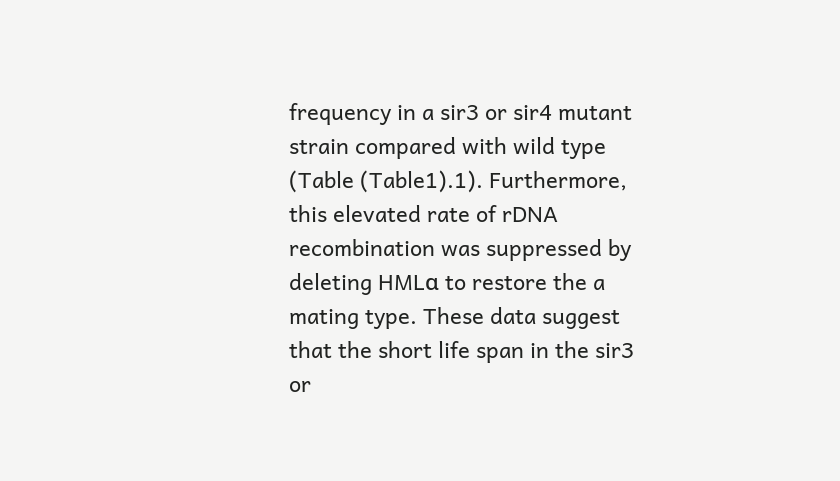frequency in a sir3 or sir4 mutant strain compared with wild type (Table (Table1).1). Furthermore, this elevated rate of rDNA recombination was suppressed by deleting HMLα to restore the a mating type. These data suggest that the short life span in the sir3 or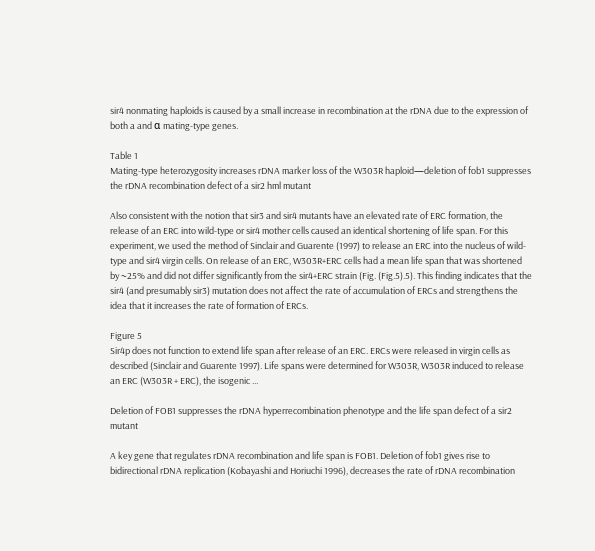sir4 nonmating haploids is caused by a small increase in recombination at the rDNA due to the expression of both a and α mating-type genes.

Table 1
Mating-type heterozygosity increases rDNA marker loss of the W303R haploid—deletion of fob1 suppresses the rDNA recombination defect of a sir2 hml mutant

Also consistent with the notion that sir3 and sir4 mutants have an elevated rate of ERC formation, the release of an ERC into wild-type or sir4 mother cells caused an identical shortening of life span. For this experiment, we used the method of Sinclair and Guarente (1997) to release an ERC into the nucleus of wild-type and sir4 virgin cells. On release of an ERC, W303R+ERC cells had a mean life span that was shortened by ~25% and did not differ significantly from the sir4+ERC strain (Fig. (Fig.5).5). This finding indicates that the sir4 (and presumably sir3) mutation does not affect the rate of accumulation of ERCs and strengthens the idea that it increases the rate of formation of ERCs.

Figure 5
Sir4p does not function to extend life span after release of an ERC. ERCs were released in virgin cells as described (Sinclair and Guarente 1997). Life spans were determined for W303R, W303R induced to release an ERC (W303R + ERC), the isogenic ...

Deletion of FOB1 suppresses the rDNA hyperrecombination phenotype and the life span defect of a sir2 mutant

A key gene that regulates rDNA recombination and life span is FOB1. Deletion of fob1 gives rise to bidirectional rDNA replication (Kobayashi and Horiuchi 1996), decreases the rate of rDNA recombination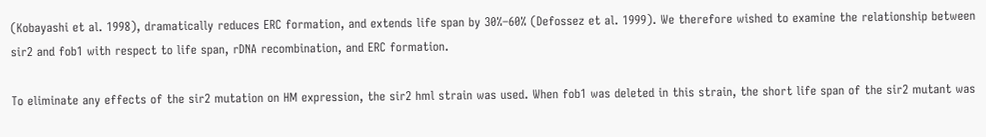(Kobayashi et al. 1998), dramatically reduces ERC formation, and extends life span by 30%–60% (Defossez et al. 1999). We therefore wished to examine the relationship between sir2 and fob1 with respect to life span, rDNA recombination, and ERC formation.

To eliminate any effects of the sir2 mutation on HM expression, the sir2 hml strain was used. When fob1 was deleted in this strain, the short life span of the sir2 mutant was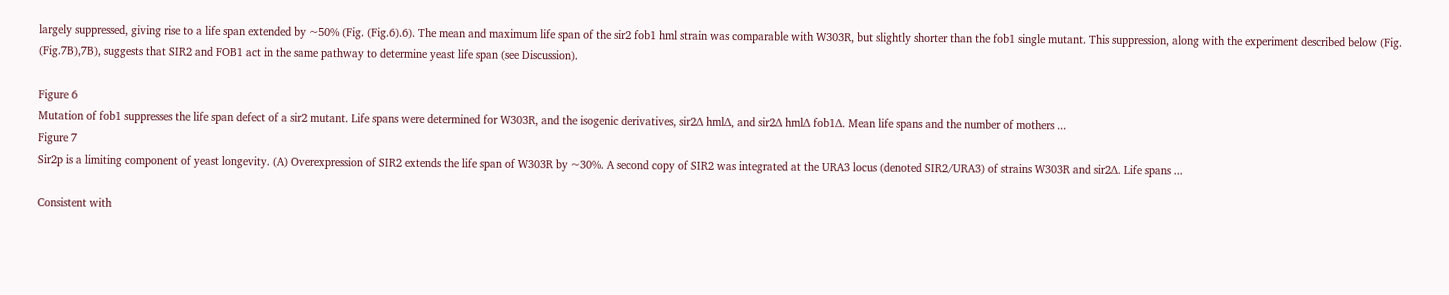largely suppressed, giving rise to a life span extended by ~50% (Fig. (Fig.6).6). The mean and maximum life span of the sir2 fob1 hml strain was comparable with W303R, but slightly shorter than the fob1 single mutant. This suppression, along with the experiment described below (Fig. (Fig.7B),7B), suggests that SIR2 and FOB1 act in the same pathway to determine yeast life span (see Discussion).

Figure 6
Mutation of fob1 suppresses the life span defect of a sir2 mutant. Life spans were determined for W303R, and the isogenic derivatives, sir2Δ hmlΔ, and sir2Δ hmlΔ fob1Δ. Mean life spans and the number of mothers ...
Figure 7
Sir2p is a limiting component of yeast longevity. (A) Overexpression of SIR2 extends the life span of W303R by ~30%. A second copy of SIR2 was integrated at the URA3 locus (denoted SIR2/URA3) of strains W303R and sir2Δ. Life spans ...

Consistent with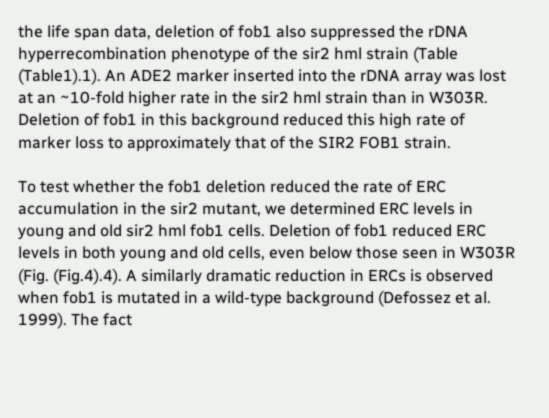the life span data, deletion of fob1 also suppressed the rDNA hyperrecombination phenotype of the sir2 hml strain (Table (Table1).1). An ADE2 marker inserted into the rDNA array was lost at an ~10-fold higher rate in the sir2 hml strain than in W303R. Deletion of fob1 in this background reduced this high rate of marker loss to approximately that of the SIR2 FOB1 strain.

To test whether the fob1 deletion reduced the rate of ERC accumulation in the sir2 mutant, we determined ERC levels in young and old sir2 hml fob1 cells. Deletion of fob1 reduced ERC levels in both young and old cells, even below those seen in W303R (Fig. (Fig.4).4). A similarly dramatic reduction in ERCs is observed when fob1 is mutated in a wild-type background (Defossez et al. 1999). The fact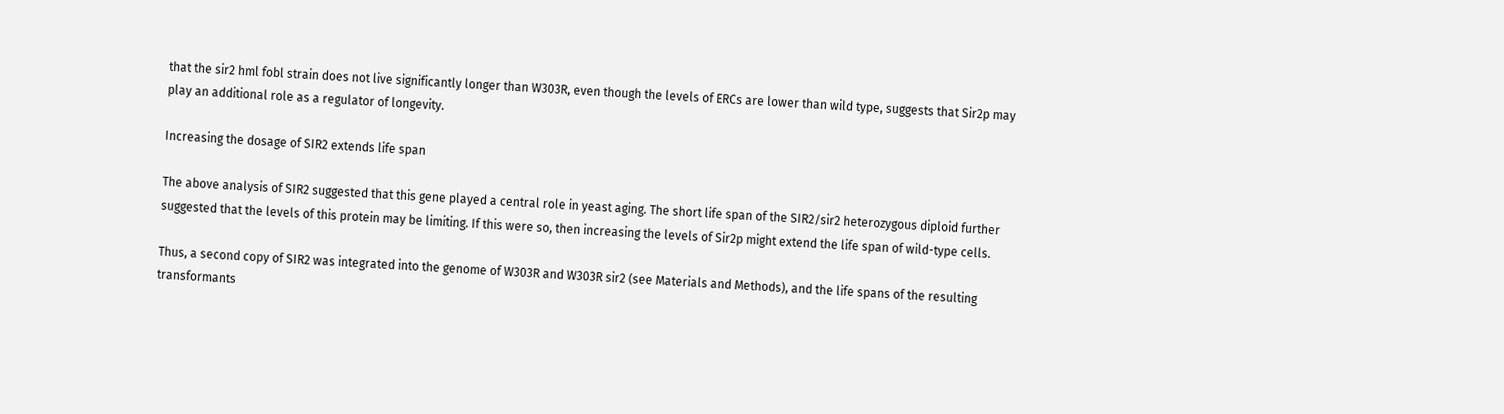that the sir2 hml fobl strain does not live significantly longer than W303R, even though the levels of ERCs are lower than wild type, suggests that Sir2p may play an additional role as a regulator of longevity.

Increasing the dosage of SIR2 extends life span

The above analysis of SIR2 suggested that this gene played a central role in yeast aging. The short life span of the SIR2/sir2 heterozygous diploid further suggested that the levels of this protein may be limiting. If this were so, then increasing the levels of Sir2p might extend the life span of wild-type cells.

Thus, a second copy of SIR2 was integrated into the genome of W303R and W303R sir2 (see Materials and Methods), and the life spans of the resulting transformants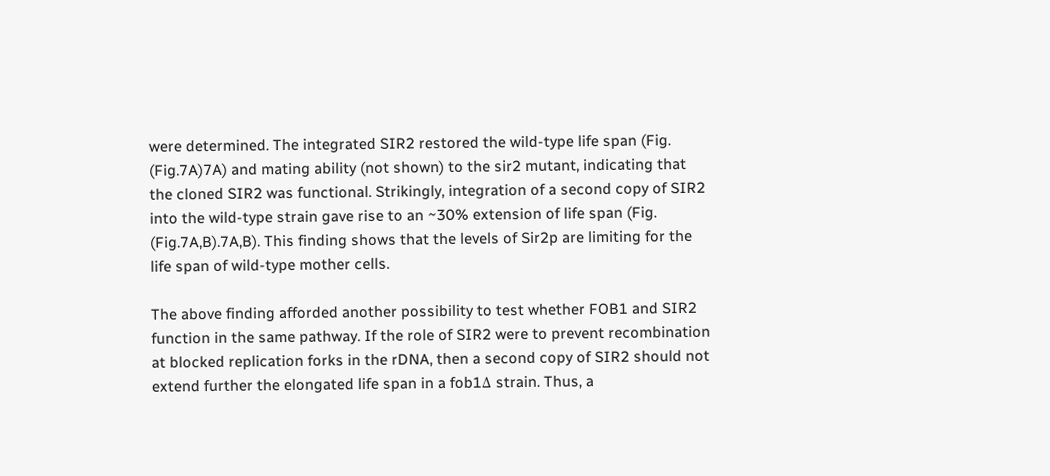were determined. The integrated SIR2 restored the wild-type life span (Fig. (Fig.7A)7A) and mating ability (not shown) to the sir2 mutant, indicating that the cloned SIR2 was functional. Strikingly, integration of a second copy of SIR2 into the wild-type strain gave rise to an ~30% extension of life span (Fig. (Fig.7A,B).7A,B). This finding shows that the levels of Sir2p are limiting for the life span of wild-type mother cells.

The above finding afforded another possibility to test whether FOB1 and SIR2 function in the same pathway. If the role of SIR2 were to prevent recombination at blocked replication forks in the rDNA, then a second copy of SIR2 should not extend further the elongated life span in a fob1Δ strain. Thus, a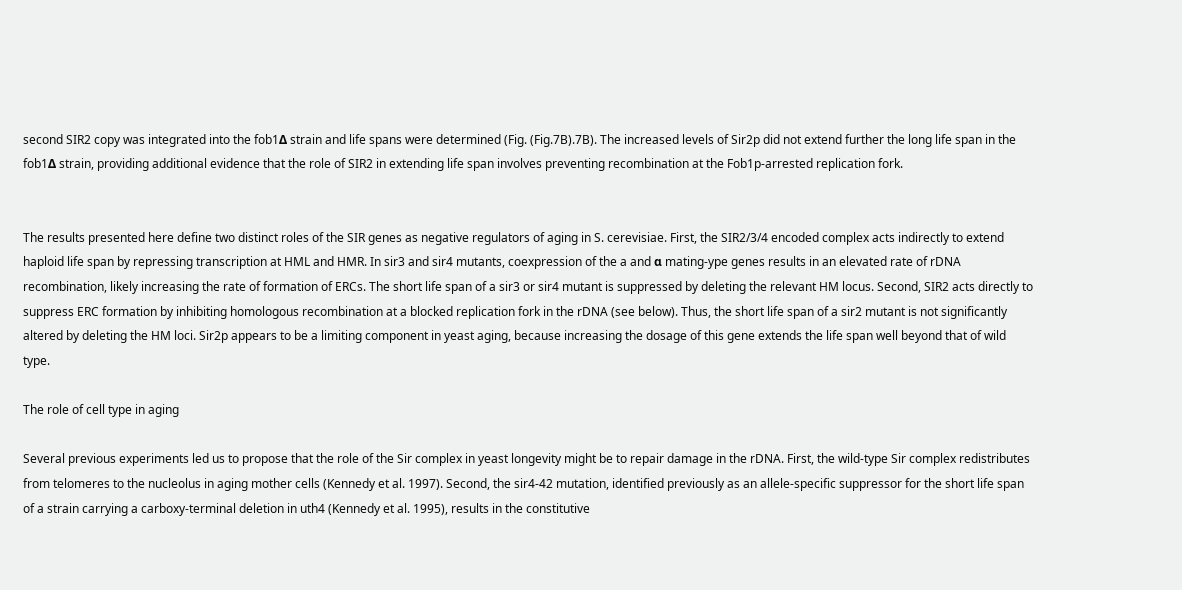second SIR2 copy was integrated into the fob1Δ strain and life spans were determined (Fig. (Fig.7B).7B). The increased levels of Sir2p did not extend further the long life span in the fob1Δ strain, providing additional evidence that the role of SIR2 in extending life span involves preventing recombination at the Fob1p-arrested replication fork.


The results presented here define two distinct roles of the SIR genes as negative regulators of aging in S. cerevisiae. First, the SIR2/3/4 encoded complex acts indirectly to extend haploid life span by repressing transcription at HML and HMR. In sir3 and sir4 mutants, coexpression of the a and α mating-ype genes results in an elevated rate of rDNA recombination, likely increasing the rate of formation of ERCs. The short life span of a sir3 or sir4 mutant is suppressed by deleting the relevant HM locus. Second, SIR2 acts directly to suppress ERC formation by inhibiting homologous recombination at a blocked replication fork in the rDNA (see below). Thus, the short life span of a sir2 mutant is not significantly altered by deleting the HM loci. Sir2p appears to be a limiting component in yeast aging, because increasing the dosage of this gene extends the life span well beyond that of wild type.

The role of cell type in aging

Several previous experiments led us to propose that the role of the Sir complex in yeast longevity might be to repair damage in the rDNA. First, the wild-type Sir complex redistributes from telomeres to the nucleolus in aging mother cells (Kennedy et al. 1997). Second, the sir4-42 mutation, identified previously as an allele-specific suppressor for the short life span of a strain carrying a carboxy-terminal deletion in uth4 (Kennedy et al. 1995), results in the constitutive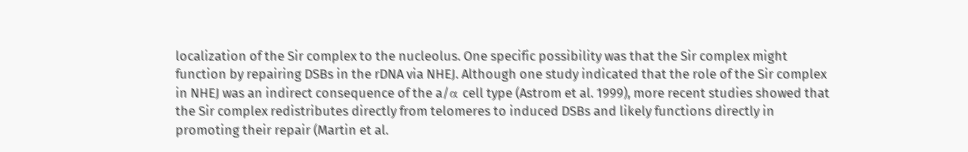localization of the Sir complex to the nucleolus. One specific possibility was that the Sir complex might function by repairing DSBs in the rDNA via NHEJ. Although one study indicated that the role of the Sir complex in NHEJ was an indirect consequence of the a/α cell type (Astrom et al. 1999), more recent studies showed that the Sir complex redistributes directly from telomeres to induced DSBs and likely functions directly in promoting their repair (Martin et al.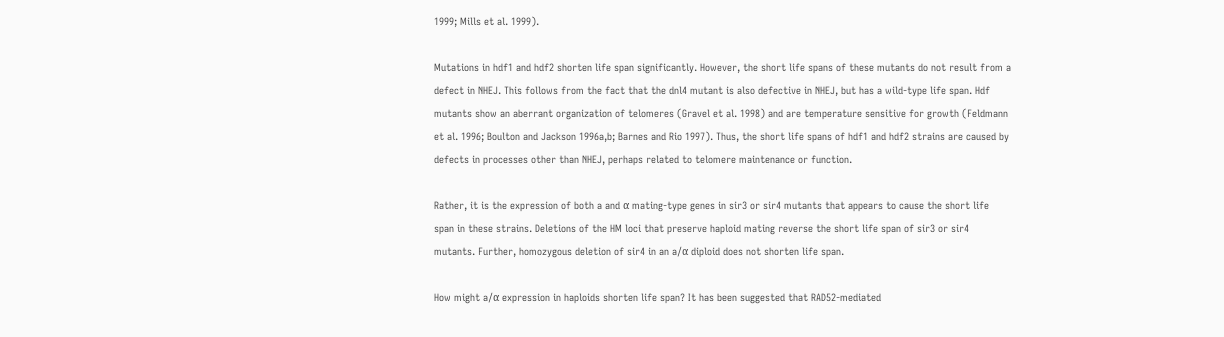1999; Mills et al. 1999).

Mutations in hdf1 and hdf2 shorten life span significantly. However, the short life spans of these mutants do not result from a defect in NHEJ. This follows from the fact that the dnl4 mutant is also defective in NHEJ, but has a wild-type life span. Hdf mutants show an aberrant organization of telomeres (Gravel et al. 1998) and are temperature sensitive for growth (Feldmann et al. 1996; Boulton and Jackson 1996a,b; Barnes and Rio 1997). Thus, the short life spans of hdf1 and hdf2 strains are caused by defects in processes other than NHEJ, perhaps related to telomere maintenance or function.

Rather, it is the expression of both a and α mating-type genes in sir3 or sir4 mutants that appears to cause the short life span in these strains. Deletions of the HM loci that preserve haploid mating reverse the short life span of sir3 or sir4 mutants. Further, homozygous deletion of sir4 in an a/α diploid does not shorten life span.

How might a/α expression in haploids shorten life span? It has been suggested that RAD52-mediated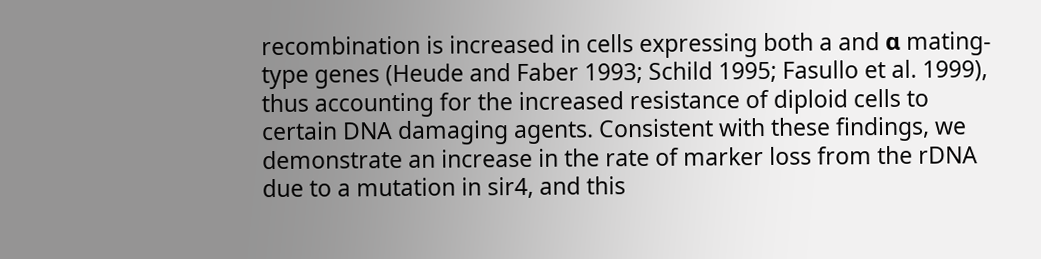recombination is increased in cells expressing both a and α mating-type genes (Heude and Faber 1993; Schild 1995; Fasullo et al. 1999), thus accounting for the increased resistance of diploid cells to certain DNA damaging agents. Consistent with these findings, we demonstrate an increase in the rate of marker loss from the rDNA due to a mutation in sir4, and this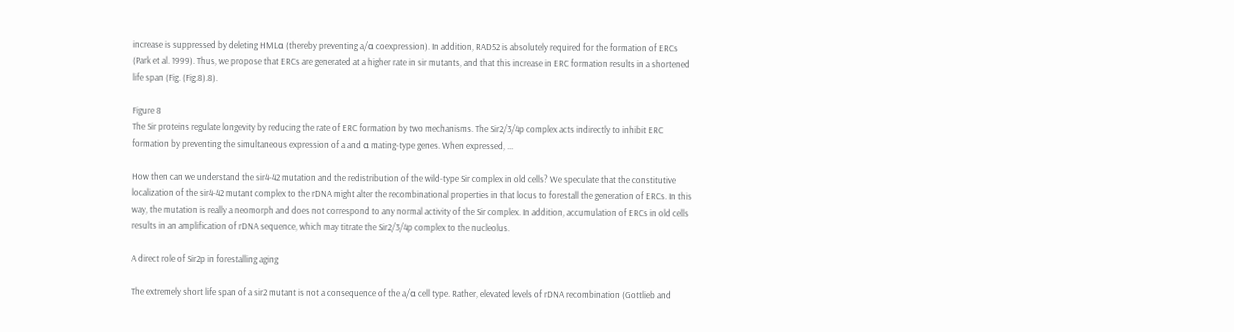increase is suppressed by deleting HMLα (thereby preventing a/α coexpression). In addition, RAD52 is absolutely required for the formation of ERCs (Park et al. 1999). Thus, we propose that ERCs are generated at a higher rate in sir mutants, and that this increase in ERC formation results in a shortened life span (Fig. (Fig.8).8).

Figure 8
The Sir proteins regulate longevity by reducing the rate of ERC formation by two mechanisms. The Sir2/3/4p complex acts indirectly to inhibit ERC formation by preventing the simultaneous expression of a and α mating-type genes. When expressed, ...

How then can we understand the sir4-42 mutation and the redistribution of the wild-type Sir complex in old cells? We speculate that the constitutive localization of the sir4-42 mutant complex to the rDNA might alter the recombinational properties in that locus to forestall the generation of ERCs. In this way, the mutation is really a neomorph and does not correspond to any normal activity of the Sir complex. In addition, accumulation of ERCs in old cells results in an amplification of rDNA sequence, which may titrate the Sir2/3/4p complex to the nucleolus.

A direct role of Sir2p in forestalling aging

The extremely short life span of a sir2 mutant is not a consequence of the a/α cell type. Rather, elevated levels of rDNA recombination (Gottlieb and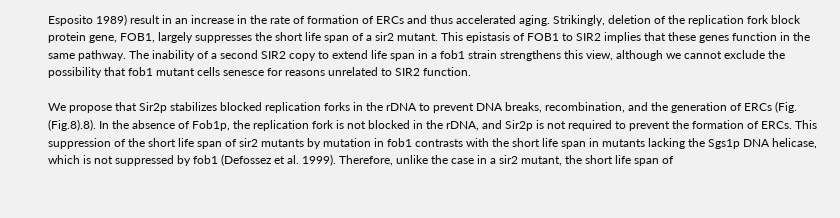Esposito 1989) result in an increase in the rate of formation of ERCs and thus accelerated aging. Strikingly, deletion of the replication fork block protein gene, FOB1, largely suppresses the short life span of a sir2 mutant. This epistasis of FOB1 to SIR2 implies that these genes function in the same pathway. The inability of a second SIR2 copy to extend life span in a fob1 strain strengthens this view, although we cannot exclude the possibility that fob1 mutant cells senesce for reasons unrelated to SIR2 function.

We propose that Sir2p stabilizes blocked replication forks in the rDNA to prevent DNA breaks, recombination, and the generation of ERCs (Fig. (Fig.8).8). In the absence of Fob1p, the replication fork is not blocked in the rDNA, and Sir2p is not required to prevent the formation of ERCs. This suppression of the short life span of sir2 mutants by mutation in fob1 contrasts with the short life span in mutants lacking the Sgs1p DNA helicase, which is not suppressed by fob1 (Defossez et al. 1999). Therefore, unlike the case in a sir2 mutant, the short life span of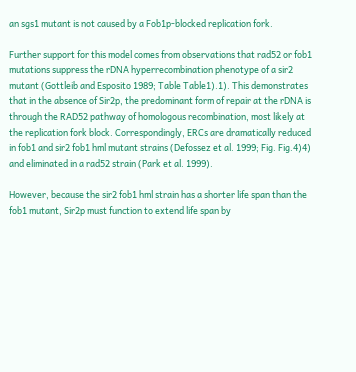an sgs1 mutant is not caused by a Fob1p-blocked replication fork.

Further support for this model comes from observations that rad52 or fob1 mutations suppress the rDNA hyperrecombination phenotype of a sir2 mutant (Gottleib and Esposito 1989; Table Table1).1). This demonstrates that in the absence of Sir2p, the predominant form of repair at the rDNA is through the RAD52 pathway of homologous recombination, most likely at the replication fork block. Correspondingly, ERCs are dramatically reduced in fob1 and sir2 fob1 hml mutant strains (Defossez et al. 1999; Fig. Fig.4)4) and eliminated in a rad52 strain (Park et al. 1999).

However, because the sir2 fob1 hml strain has a shorter life span than the fob1 mutant, Sir2p must function to extend life span by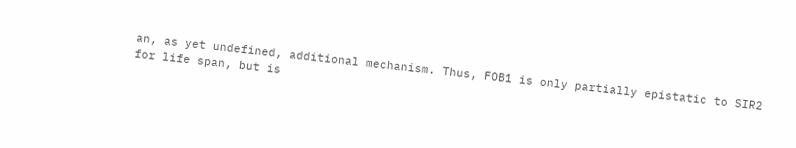an, as yet undefined, additional mechanism. Thus, FOB1 is only partially epistatic to SIR2 for life span, but is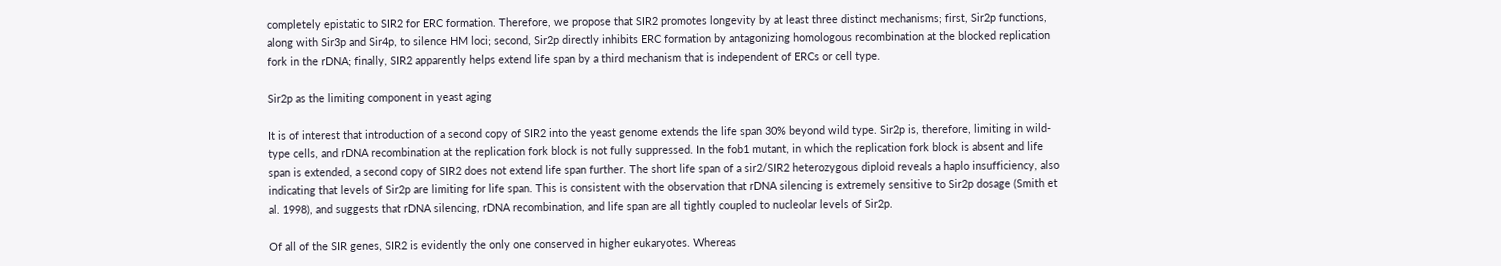completely epistatic to SIR2 for ERC formation. Therefore, we propose that SIR2 promotes longevity by at least three distinct mechanisms; first, Sir2p functions, along with Sir3p and Sir4p, to silence HM loci; second, Sir2p directly inhibits ERC formation by antagonizing homologous recombination at the blocked replication fork in the rDNA; finally, SIR2 apparently helps extend life span by a third mechanism that is independent of ERCs or cell type.

Sir2p as the limiting component in yeast aging

It is of interest that introduction of a second copy of SIR2 into the yeast genome extends the life span 30% beyond wild type. Sir2p is, therefore, limiting in wild-type cells, and rDNA recombination at the replication fork block is not fully suppressed. In the fob1 mutant, in which the replication fork block is absent and life span is extended, a second copy of SIR2 does not extend life span further. The short life span of a sir2/SIR2 heterozygous diploid reveals a haplo insufficiency, also indicating that levels of Sir2p are limiting for life span. This is consistent with the observation that rDNA silencing is extremely sensitive to Sir2p dosage (Smith et al. 1998), and suggests that rDNA silencing, rDNA recombination, and life span are all tightly coupled to nucleolar levels of Sir2p.

Of all of the SIR genes, SIR2 is evidently the only one conserved in higher eukaryotes. Whereas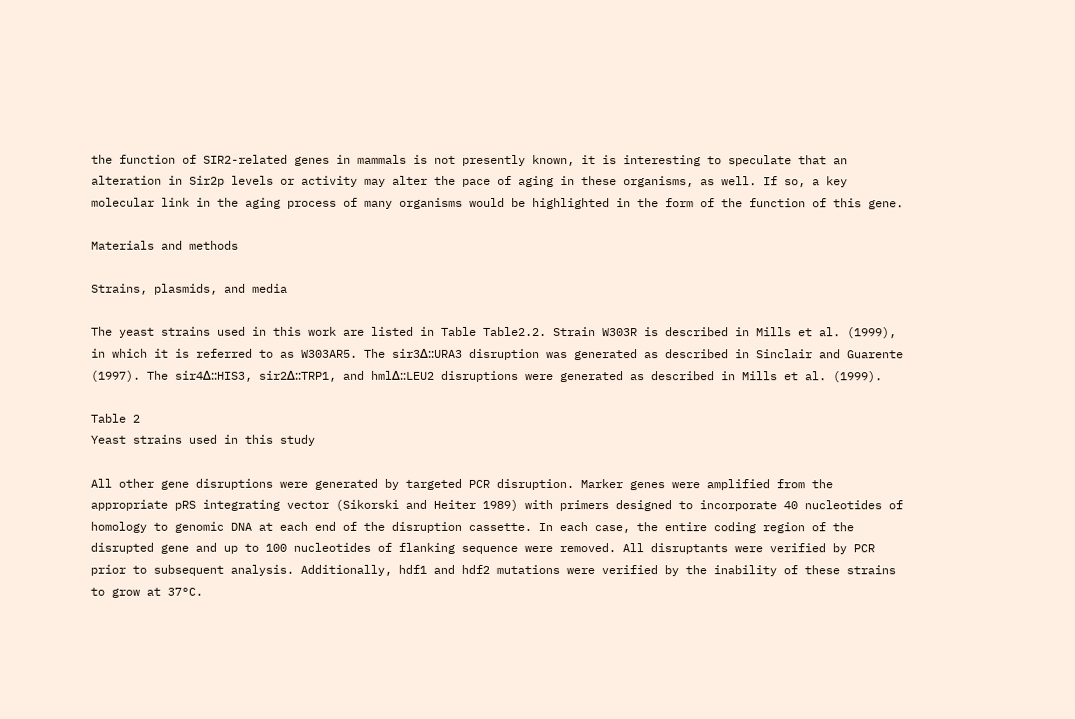the function of SIR2-related genes in mammals is not presently known, it is interesting to speculate that an alteration in Sir2p levels or activity may alter the pace of aging in these organisms, as well. If so, a key molecular link in the aging process of many organisms would be highlighted in the form of the function of this gene.

Materials and methods

Strains, plasmids, and media

The yeast strains used in this work are listed in Table Table2.2. Strain W303R is described in Mills et al. (1999), in which it is referred to as W303AR5. The sir3Δ::URA3 disruption was generated as described in Sinclair and Guarente (1997). The sir4Δ::HIS3, sir2Δ::TRP1, and hmlΔ::LEU2 disruptions were generated as described in Mills et al. (1999).

Table 2
Yeast strains used in this study

All other gene disruptions were generated by targeted PCR disruption. Marker genes were amplified from the appropriate pRS integrating vector (Sikorski and Heiter 1989) with primers designed to incorporate 40 nucleotides of homology to genomic DNA at each end of the disruption cassette. In each case, the entire coding region of the disrupted gene and up to 100 nucleotides of flanking sequence were removed. All disruptants were verified by PCR prior to subsequent analysis. Additionally, hdf1 and hdf2 mutations were verified by the inability of these strains to grow at 37°C.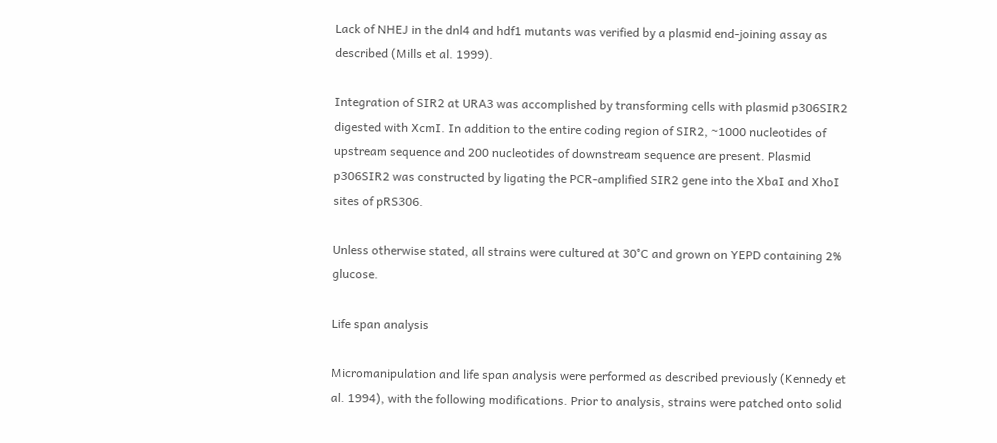Lack of NHEJ in the dnl4 and hdf1 mutants was verified by a plasmid end-joining assay as described (Mills et al. 1999).

Integration of SIR2 at URA3 was accomplished by transforming cells with plasmid p306SIR2 digested with XcmI. In addition to the entire coding region of SIR2, ~1000 nucleotides of upstream sequence and 200 nucleotides of downstream sequence are present. Plasmid p306SIR2 was constructed by ligating the PCR-amplified SIR2 gene into the XbaI and XhoI sites of pRS306.

Unless otherwise stated, all strains were cultured at 30°C and grown on YEPD containing 2% glucose.

Life span analysis

Micromanipulation and life span analysis were performed as described previously (Kennedy et al. 1994), with the following modifications. Prior to analysis, strains were patched onto solid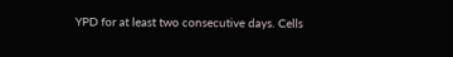YPD for at least two consecutive days. Cells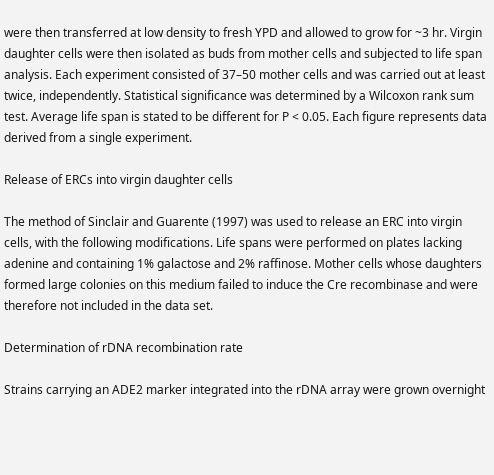were then transferred at low density to fresh YPD and allowed to grow for ~3 hr. Virgin daughter cells were then isolated as buds from mother cells and subjected to life span analysis. Each experiment consisted of 37–50 mother cells and was carried out at least twice, independently. Statistical significance was determined by a Wilcoxon rank sum test. Average life span is stated to be different for P < 0.05. Each figure represents data derived from a single experiment.

Release of ERCs into virgin daughter cells

The method of Sinclair and Guarente (1997) was used to release an ERC into virgin cells, with the following modifications. Life spans were performed on plates lacking adenine and containing 1% galactose and 2% raffinose. Mother cells whose daughters formed large colonies on this medium failed to induce the Cre recombinase and were therefore not included in the data set.

Determination of rDNA recombination rate

Strains carrying an ADE2 marker integrated into the rDNA array were grown overnight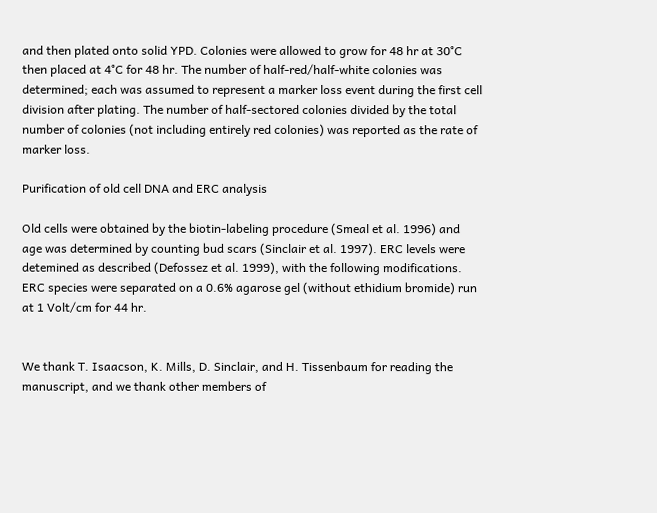and then plated onto solid YPD. Colonies were allowed to grow for 48 hr at 30°C then placed at 4°C for 48 hr. The number of half-red/half-white colonies was determined; each was assumed to represent a marker loss event during the first cell division after plating. The number of half-sectored colonies divided by the total number of colonies (not including entirely red colonies) was reported as the rate of marker loss.

Purification of old cell DNA and ERC analysis

Old cells were obtained by the biotin-labeling procedure (Smeal et al. 1996) and age was determined by counting bud scars (Sinclair et al. 1997). ERC levels were detemined as described (Defossez et al. 1999), with the following modifications. ERC species were separated on a 0.6% agarose gel (without ethidium bromide) run at 1 Volt/cm for 44 hr.


We thank T. Isaacson, K. Mills, D. Sinclair, and H. Tissenbaum for reading the manuscript, and we thank other members of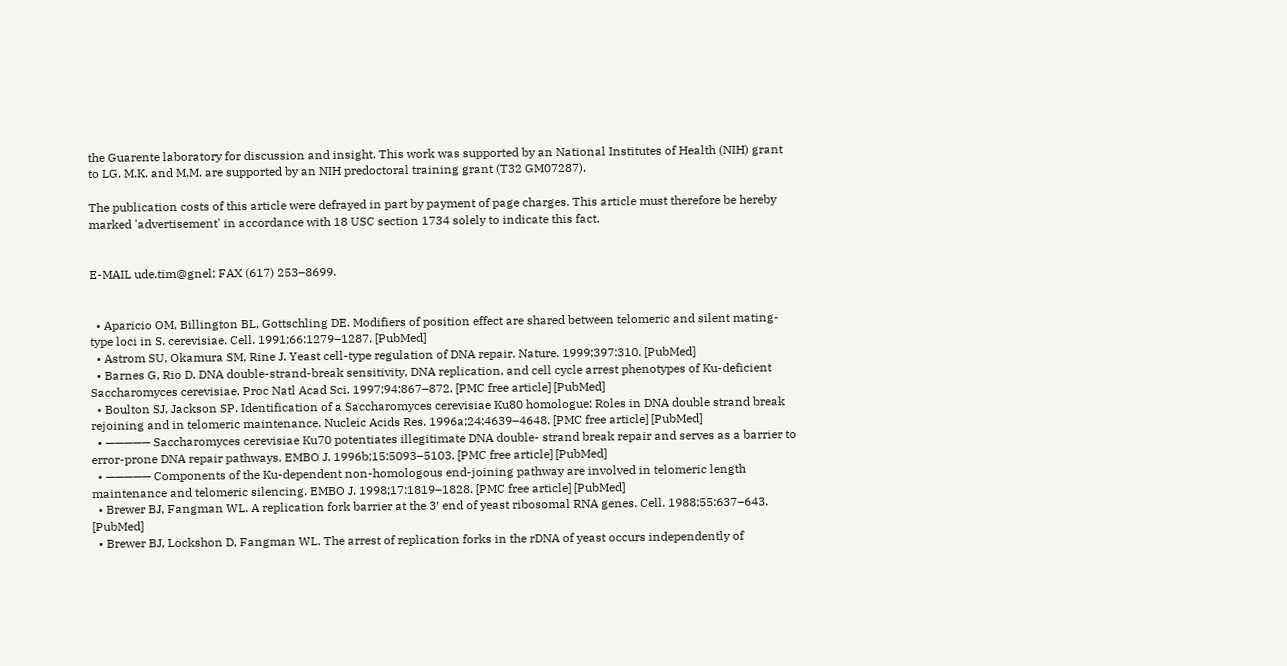the Guarente laboratory for discussion and insight. This work was supported by an National Institutes of Health (NIH) grant to LG. M.K. and M.M. are supported by an NIH predoctoral training grant (T32 GM07287).

The publication costs of this article were defrayed in part by payment of page charges. This article must therefore be hereby marked 'advertisement' in accordance with 18 USC section 1734 solely to indicate this fact.


E-MAIL ude.tim@gnel; FAX (617) 253–8699.


  • Aparicio OM, Billington BL, Gottschling DE. Modifiers of position effect are shared between telomeric and silent mating-type loci in S. cerevisiae. Cell. 1991;66:1279–1287. [PubMed]
  • Astrom SU, Okamura SM, Rine J. Yeast cell-type regulation of DNA repair. Nature. 1999;397:310. [PubMed]
  • Barnes G, Rio D. DNA double-strand-break sensitivity, DNA replication, and cell cycle arrest phenotypes of Ku-deficient Saccharomyces cerevisiae. Proc Natl Acad Sci. 1997;94:867–872. [PMC free article] [PubMed]
  • Boulton SJ, Jackson SP. Identification of a Saccharomyces cerevisiae Ku80 homologue: Roles in DNA double strand break rejoining and in telomeric maintenance. Nucleic Acids Res. 1996a;24:4639–4648. [PMC free article] [PubMed]
  • ————— Saccharomyces cerevisiae Ku70 potentiates illegitimate DNA double- strand break repair and serves as a barrier to error-prone DNA repair pathways. EMBO J. 1996b;15:5093–5103. [PMC free article] [PubMed]
  • ————— Components of the Ku-dependent non-homologous end-joining pathway are involved in telomeric length maintenance and telomeric silencing. EMBO J. 1998;17:1819–1828. [PMC free article] [PubMed]
  • Brewer BJ, Fangman WL. A replication fork barrier at the 3′ end of yeast ribosomal RNA genes. Cell. 1988;55:637–643. [PubMed]
  • Brewer BJ, Lockshon D, Fangman WL. The arrest of replication forks in the rDNA of yeast occurs independently of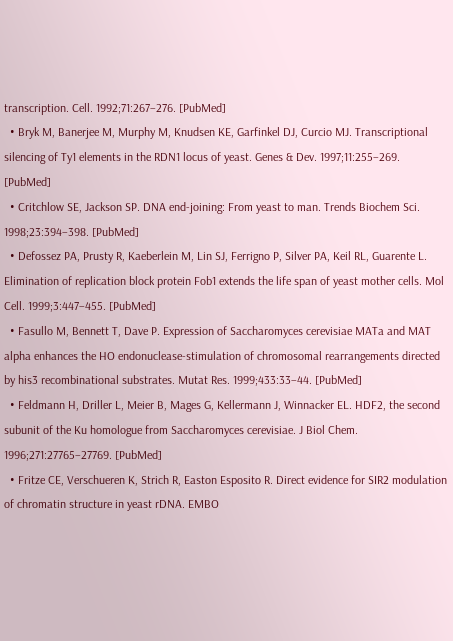transcription. Cell. 1992;71:267–276. [PubMed]
  • Bryk M, Banerjee M, Murphy M, Knudsen KE, Garfinkel DJ, Curcio MJ. Transcriptional silencing of Ty1 elements in the RDN1 locus of yeast. Genes & Dev. 1997;11:255–269. [PubMed]
  • Critchlow SE, Jackson SP. DNA end-joining: From yeast to man. Trends Biochem Sci. 1998;23:394–398. [PubMed]
  • Defossez PA, Prusty R, Kaeberlein M, Lin SJ, Ferrigno P, Silver PA, Keil RL, Guarente L. Elimination of replication block protein Fob1 extends the life span of yeast mother cells. Mol Cell. 1999;3:447–455. [PubMed]
  • Fasullo M, Bennett T, Dave P. Expression of Saccharomyces cerevisiae MATa and MAT alpha enhances the HO endonuclease-stimulation of chromosomal rearrangements directed by his3 recombinational substrates. Mutat Res. 1999;433:33–44. [PubMed]
  • Feldmann H, Driller L, Meier B, Mages G, Kellermann J, Winnacker EL. HDF2, the second subunit of the Ku homologue from Saccharomyces cerevisiae. J Biol Chem. 1996;271:27765–27769. [PubMed]
  • Fritze CE, Verschueren K, Strich R, Easton Esposito R. Direct evidence for SIR2 modulation of chromatin structure in yeast rDNA. EMBO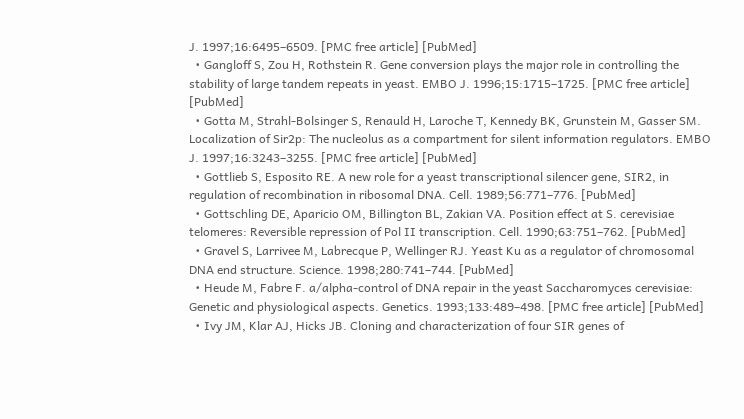J. 1997;16:6495–6509. [PMC free article] [PubMed]
  • Gangloff S, Zou H, Rothstein R. Gene conversion plays the major role in controlling the stability of large tandem repeats in yeast. EMBO J. 1996;15:1715–1725. [PMC free article] [PubMed]
  • Gotta M, Strahl-Bolsinger S, Renauld H, Laroche T, Kennedy BK, Grunstein M, Gasser SM. Localization of Sir2p: The nucleolus as a compartment for silent information regulators. EMBO J. 1997;16:3243–3255. [PMC free article] [PubMed]
  • Gottlieb S, Esposito RE. A new role for a yeast transcriptional silencer gene, SIR2, in regulation of recombination in ribosomal DNA. Cell. 1989;56:771–776. [PubMed]
  • Gottschling DE, Aparicio OM, Billington BL, Zakian VA. Position effect at S. cerevisiae telomeres: Reversible repression of Pol II transcription. Cell. 1990;63:751–762. [PubMed]
  • Gravel S, Larrivee M, Labrecque P, Wellinger RJ. Yeast Ku as a regulator of chromosomal DNA end structure. Science. 1998;280:741–744. [PubMed]
  • Heude M, Fabre F. a/alpha-control of DNA repair in the yeast Saccharomyces cerevisiae: Genetic and physiological aspects. Genetics. 1993;133:489–498. [PMC free article] [PubMed]
  • Ivy JM, Klar AJ, Hicks JB. Cloning and characterization of four SIR genes of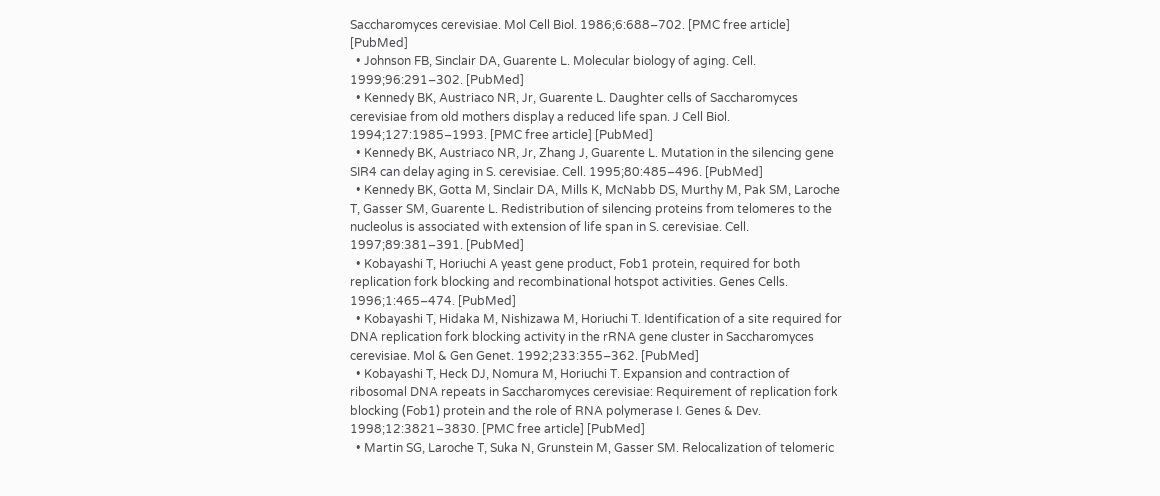Saccharomyces cerevisiae. Mol Cell Biol. 1986;6:688–702. [PMC free article] [PubMed]
  • Johnson FB, Sinclair DA, Guarente L. Molecular biology of aging. Cell. 1999;96:291–302. [PubMed]
  • Kennedy BK, Austriaco NR, Jr, Guarente L. Daughter cells of Saccharomyces cerevisiae from old mothers display a reduced life span. J Cell Biol. 1994;127:1985–1993. [PMC free article] [PubMed]
  • Kennedy BK, Austriaco NR, Jr, Zhang J, Guarente L. Mutation in the silencing gene SIR4 can delay aging in S. cerevisiae. Cell. 1995;80:485–496. [PubMed]
  • Kennedy BK, Gotta M, Sinclair DA, Mills K, McNabb DS, Murthy M, Pak SM, Laroche T, Gasser SM, Guarente L. Redistribution of silencing proteins from telomeres to the nucleolus is associated with extension of life span in S. cerevisiae. Cell. 1997;89:381–391. [PubMed]
  • Kobayashi T, Horiuchi A yeast gene product, Fob1 protein, required for both replication fork blocking and recombinational hotspot activities. Genes Cells. 1996;1:465–474. [PubMed]
  • Kobayashi T, Hidaka M, Nishizawa M, Horiuchi T. Identification of a site required for DNA replication fork blocking activity in the rRNA gene cluster in Saccharomyces cerevisiae. Mol & Gen Genet. 1992;233:355–362. [PubMed]
  • Kobayashi T, Heck DJ, Nomura M, Horiuchi T. Expansion and contraction of ribosomal DNA repeats in Saccharomyces cerevisiae: Requirement of replication fork blocking (Fob1) protein and the role of RNA polymerase I. Genes & Dev. 1998;12:3821–3830. [PMC free article] [PubMed]
  • Martin SG, Laroche T, Suka N, Grunstein M, Gasser SM. Relocalization of telomeric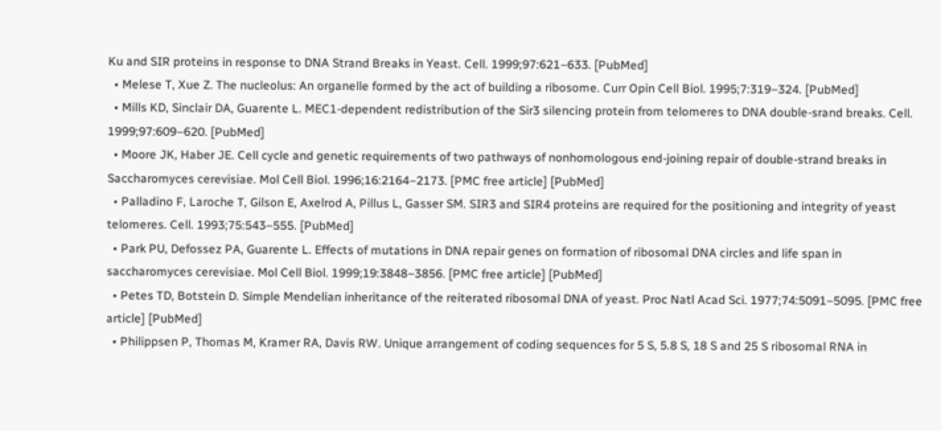Ku and SIR proteins in response to DNA Strand Breaks in Yeast. Cell. 1999;97:621–633. [PubMed]
  • Melese T, Xue Z. The nucleolus: An organelle formed by the act of building a ribosome. Curr Opin Cell Biol. 1995;7:319–324. [PubMed]
  • Mills KD, Sinclair DA, Guarente L. MEC1-dependent redistribution of the Sir3 silencing protein from telomeres to DNA double-srand breaks. Cell. 1999;97:609–620. [PubMed]
  • Moore JK, Haber JE. Cell cycle and genetic requirements of two pathways of nonhomologous end-joining repair of double-strand breaks in Saccharomyces cerevisiae. Mol Cell Biol. 1996;16:2164–2173. [PMC free article] [PubMed]
  • Palladino F, Laroche T, Gilson E, Axelrod A, Pillus L, Gasser SM. SIR3 and SIR4 proteins are required for the positioning and integrity of yeast telomeres. Cell. 1993;75:543–555. [PubMed]
  • Park PU, Defossez PA, Guarente L. Effects of mutations in DNA repair genes on formation of ribosomal DNA circles and life span in saccharomyces cerevisiae. Mol Cell Biol. 1999;19:3848–3856. [PMC free article] [PubMed]
  • Petes TD, Botstein D. Simple Mendelian inheritance of the reiterated ribosomal DNA of yeast. Proc Natl Acad Sci. 1977;74:5091–5095. [PMC free article] [PubMed]
  • Philippsen P, Thomas M, Kramer RA, Davis RW. Unique arrangement of coding sequences for 5 S, 5.8 S, 18 S and 25 S ribosomal RNA in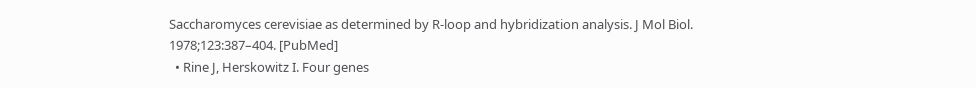Saccharomyces cerevisiae as determined by R-loop and hybridization analysis. J Mol Biol. 1978;123:387–404. [PubMed]
  • Rine J, Herskowitz I. Four genes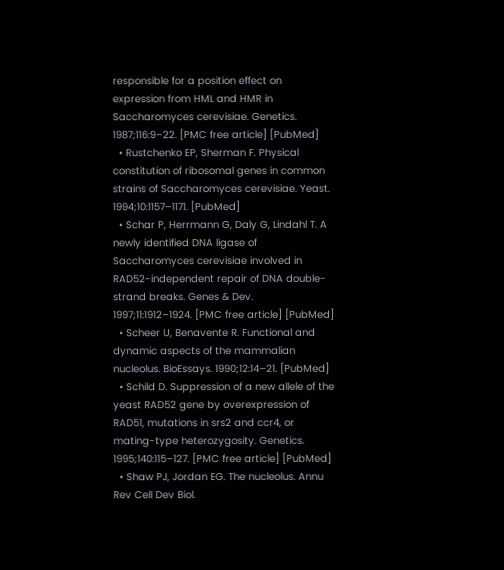responsible for a position effect on expression from HML and HMR in Saccharomyces cerevisiae. Genetics. 1987;116:9–22. [PMC free article] [PubMed]
  • Rustchenko EP, Sherman F. Physical constitution of ribosomal genes in common strains of Saccharomyces cerevisiae. Yeast. 1994;10:1157–1171. [PubMed]
  • Schar P, Herrmann G, Daly G, Lindahl T. A newly identified DNA ligase of Saccharomyces cerevisiae involved in RAD52-independent repair of DNA double-strand breaks. Genes & Dev. 1997;11:1912–1924. [PMC free article] [PubMed]
  • Scheer U, Benavente R. Functional and dynamic aspects of the mammalian nucleolus. BioEssays. 1990;12:14–21. [PubMed]
  • Schild D. Suppression of a new allele of the yeast RAD52 gene by overexpression of RAD51, mutations in srs2 and ccr4, or mating-type heterozygosity. Genetics. 1995;140:115–127. [PMC free article] [PubMed]
  • Shaw PJ, Jordan EG. The nucleolus. Annu Rev Cell Dev Biol.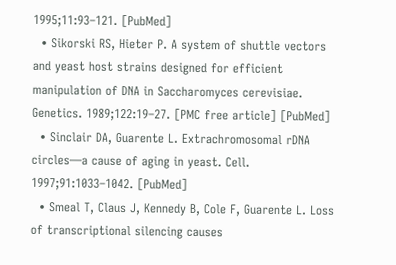1995;11:93–121. [PubMed]
  • Sikorski RS, Hieter P. A system of shuttle vectors and yeast host strains designed for efficient manipulation of DNA in Saccharomyces cerevisiae. Genetics. 1989;122:19–27. [PMC free article] [PubMed]
  • Sinclair DA, Guarente L. Extrachromosomal rDNA circles—a cause of aging in yeast. Cell. 1997;91:1033–1042. [PubMed]
  • Smeal T, Claus J, Kennedy B, Cole F, Guarente L. Loss of transcriptional silencing causes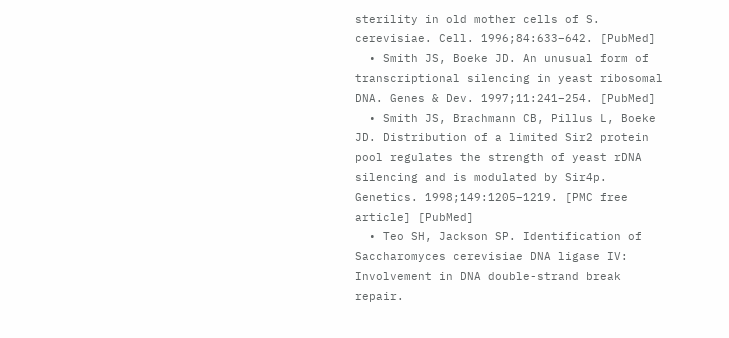sterility in old mother cells of S. cerevisiae. Cell. 1996;84:633–642. [PubMed]
  • Smith JS, Boeke JD. An unusual form of transcriptional silencing in yeast ribosomal DNA. Genes & Dev. 1997;11:241–254. [PubMed]
  • Smith JS, Brachmann CB, Pillus L, Boeke JD. Distribution of a limited Sir2 protein pool regulates the strength of yeast rDNA silencing and is modulated by Sir4p. Genetics. 1998;149:1205–1219. [PMC free article] [PubMed]
  • Teo SH, Jackson SP. Identification of Saccharomyces cerevisiae DNA ligase IV: Involvement in DNA double-strand break repair.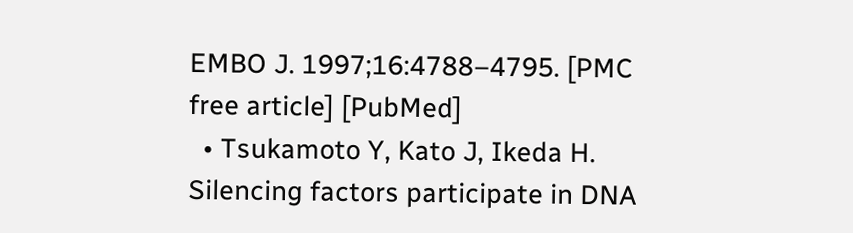EMBO J. 1997;16:4788–4795. [PMC free article] [PubMed]
  • Tsukamoto Y, Kato J, Ikeda H. Silencing factors participate in DNA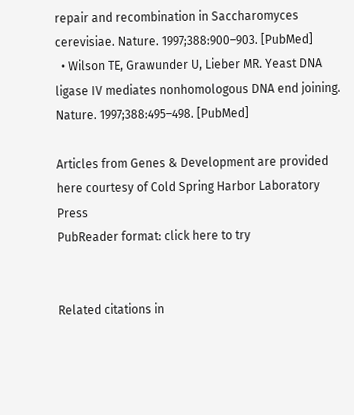repair and recombination in Saccharomyces cerevisiae. Nature. 1997;388:900–903. [PubMed]
  • Wilson TE, Grawunder U, Lieber MR. Yeast DNA ligase IV mediates nonhomologous DNA end joining. Nature. 1997;388:495–498. [PubMed]

Articles from Genes & Development are provided here courtesy of Cold Spring Harbor Laboratory Press
PubReader format: click here to try


Related citations in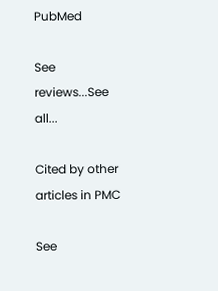PubMed

See reviews...See all...

Cited by other articles in PMC

See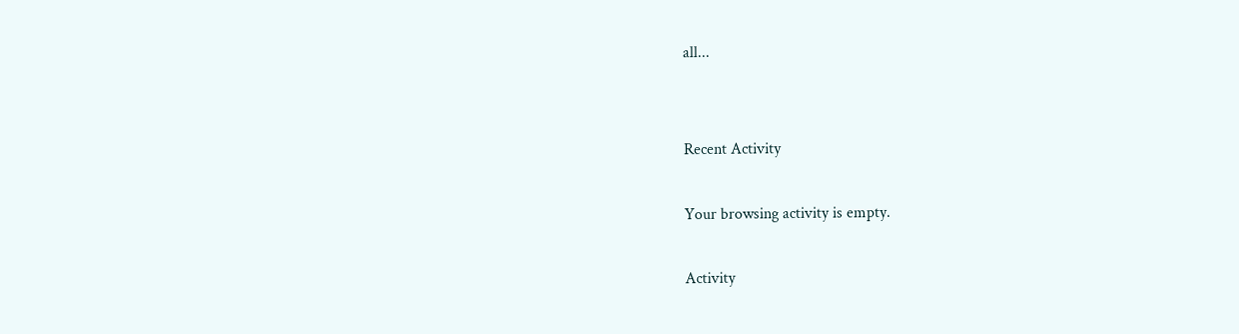all...


Recent Activity

Your browsing activity is empty.

Activity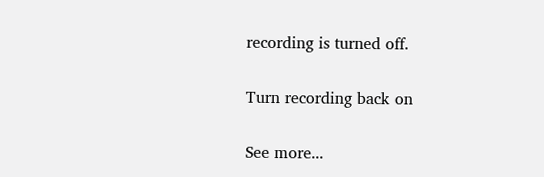recording is turned off.

Turn recording back on

See more...